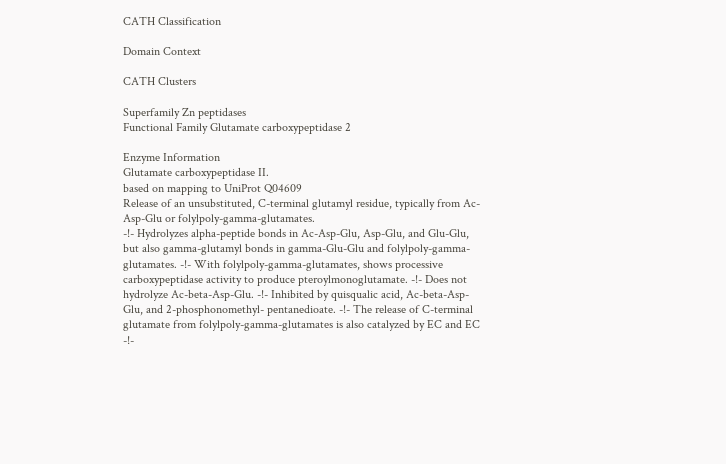CATH Classification

Domain Context

CATH Clusters

Superfamily Zn peptidases
Functional Family Glutamate carboxypeptidase 2

Enzyme Information
Glutamate carboxypeptidase II.
based on mapping to UniProt Q04609
Release of an unsubstituted, C-terminal glutamyl residue, typically from Ac-Asp-Glu or folylpoly-gamma-glutamates.
-!- Hydrolyzes alpha-peptide bonds in Ac-Asp-Glu, Asp-Glu, and Glu-Glu, but also gamma-glutamyl bonds in gamma-Glu-Glu and folylpoly-gamma- glutamates. -!- With folylpoly-gamma-glutamates, shows processive carboxypeptidase activity to produce pteroylmonoglutamate. -!- Does not hydrolyze Ac-beta-Asp-Glu. -!- Inhibited by quisqualic acid, Ac-beta-Asp-Glu, and 2-phosphonomethyl- pentanedioate. -!- The release of C-terminal glutamate from folylpoly-gamma-glutamates is also catalyzed by EC and EC -!-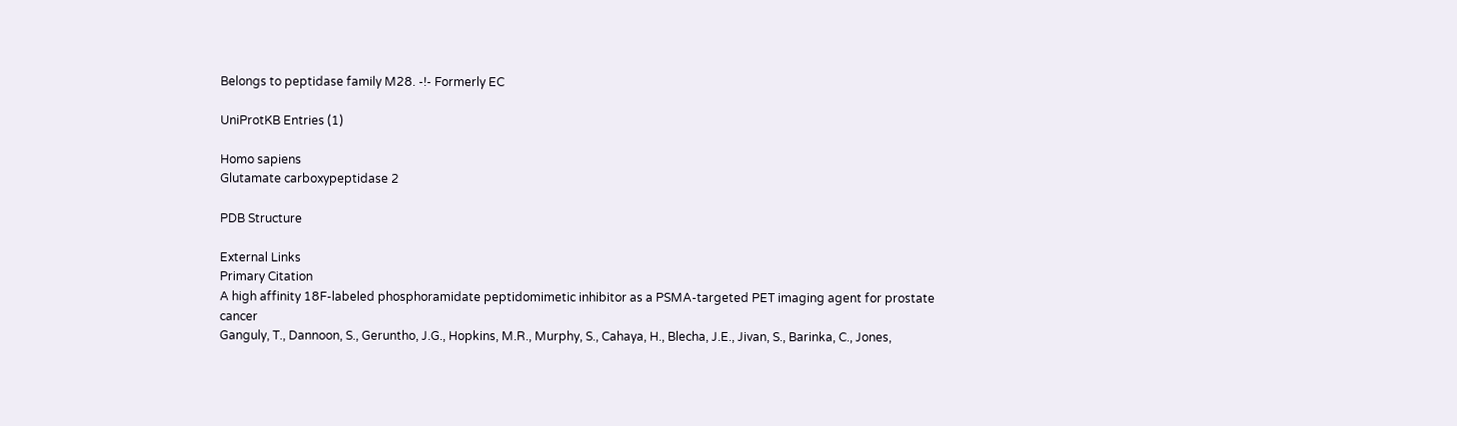Belongs to peptidase family M28. -!- Formerly EC

UniProtKB Entries (1)

Homo sapiens
Glutamate carboxypeptidase 2

PDB Structure

External Links
Primary Citation
A high affinity 18F-labeled phosphoramidate peptidomimetic inhibitor as a PSMA-targeted PET imaging agent for prostate cancer
Ganguly, T., Dannoon, S., Geruntho, J.G., Hopkins, M.R., Murphy, S., Cahaya, H., Blecha, J.E., Jivan, S., Barinka, C., Jones,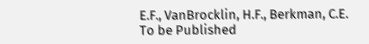E.F., VanBrocklin, H.F., Berkman, C.E.
To be Published